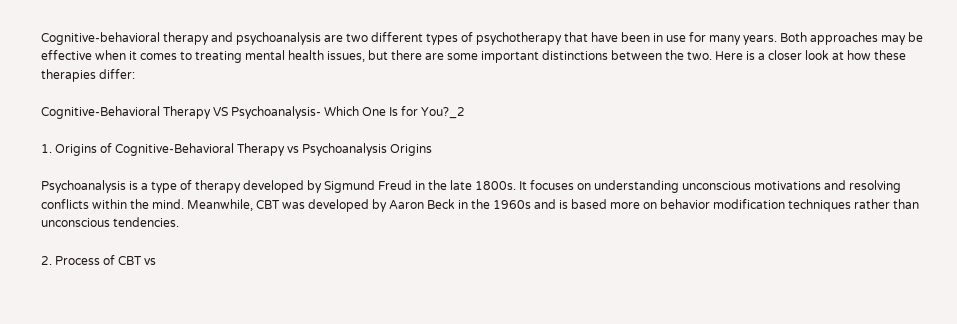Cognitive-behavioral therapy and psychoanalysis are two different types of psychotherapy that have been in use for many years. Both approaches may be effective when it comes to treating mental health issues, but there are some important distinctions between the two. Here is a closer look at how these therapies differ:

Cognitive-Behavioral Therapy VS Psychoanalysis- Which One Is for You?_2

1. Origins of Cognitive-Behavioral Therapy vs Psychoanalysis Origins

Psychoanalysis is a type of therapy developed by Sigmund Freud in the late 1800s. It focuses on understanding unconscious motivations and resolving conflicts within the mind. Meanwhile, CBT was developed by Aaron Beck in the 1960s and is based more on behavior modification techniques rather than unconscious tendencies.

2. Process of CBT vs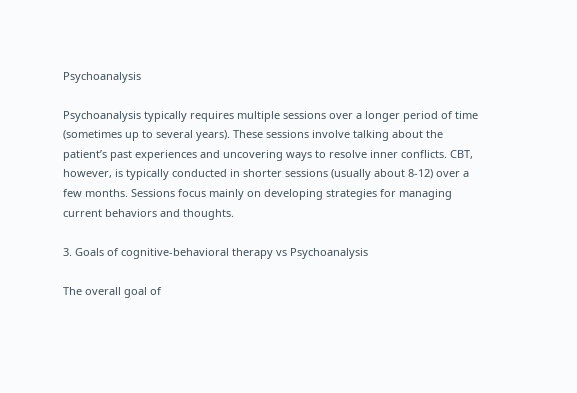Psychoanalysis

Psychoanalysis typically requires multiple sessions over a longer period of time (sometimes up to several years). These sessions involve talking about the patient’s past experiences and uncovering ways to resolve inner conflicts. CBT, however, is typically conducted in shorter sessions (usually about 8-12) over a few months. Sessions focus mainly on developing strategies for managing current behaviors and thoughts.

3. Goals of cognitive-behavioral therapy vs Psychoanalysis

The overall goal of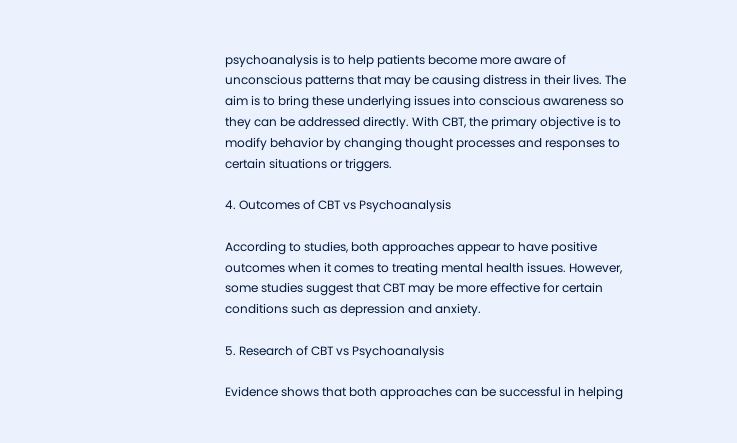psychoanalysis is to help patients become more aware of unconscious patterns that may be causing distress in their lives. The aim is to bring these underlying issues into conscious awareness so they can be addressed directly. With CBT, the primary objective is to modify behavior by changing thought processes and responses to certain situations or triggers.

4. Outcomes of CBT vs Psychoanalysis

According to studies, both approaches appear to have positive outcomes when it comes to treating mental health issues. However, some studies suggest that CBT may be more effective for certain conditions such as depression and anxiety.

5. Research of CBT vs Psychoanalysis

Evidence shows that both approaches can be successful in helping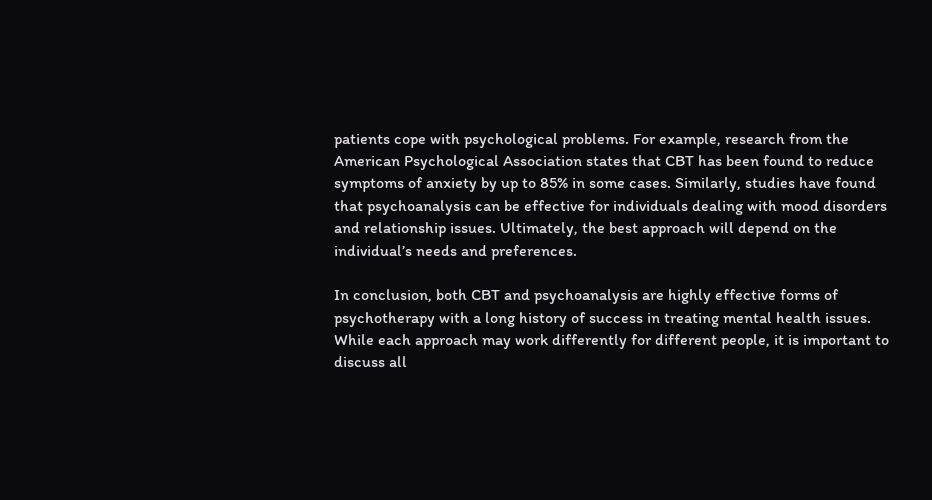patients cope with psychological problems. For example, research from the American Psychological Association states that CBT has been found to reduce symptoms of anxiety by up to 85% in some cases. Similarly, studies have found that psychoanalysis can be effective for individuals dealing with mood disorders and relationship issues. Ultimately, the best approach will depend on the individual’s needs and preferences.

In conclusion, both CBT and psychoanalysis are highly effective forms of psychotherapy with a long history of success in treating mental health issues. While each approach may work differently for different people, it is important to discuss all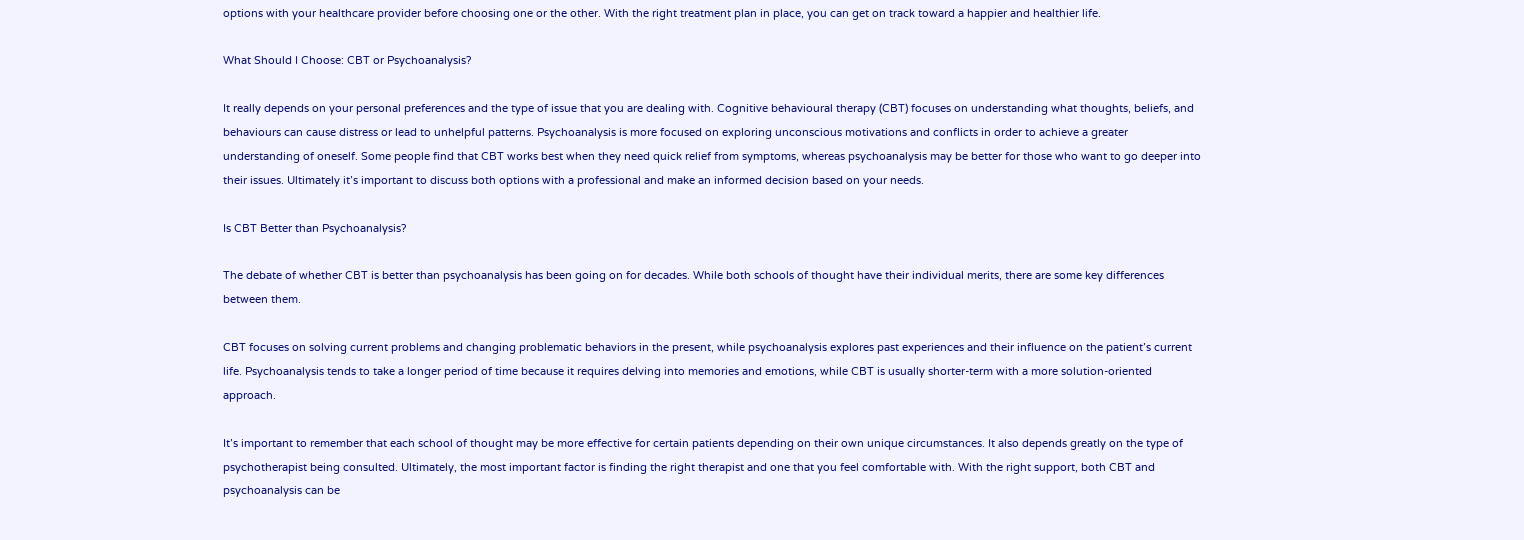options with your healthcare provider before choosing one or the other. With the right treatment plan in place, you can get on track toward a happier and healthier life.

What Should I Choose: CBT or Psychoanalysis?

It really depends on your personal preferences and the type of issue that you are dealing with. Cognitive behavioural therapy (CBT) focuses on understanding what thoughts, beliefs, and behaviours can cause distress or lead to unhelpful patterns. Psychoanalysis is more focused on exploring unconscious motivations and conflicts in order to achieve a greater understanding of oneself. Some people find that CBT works best when they need quick relief from symptoms, whereas psychoanalysis may be better for those who want to go deeper into their issues. Ultimately it’s important to discuss both options with a professional and make an informed decision based on your needs.

Is CBT Better than Psychoanalysis?

The debate of whether CBT is better than psychoanalysis has been going on for decades. While both schools of thought have their individual merits, there are some key differences between them.

CBT focuses on solving current problems and changing problematic behaviors in the present, while psychoanalysis explores past experiences and their influence on the patient’s current life. Psychoanalysis tends to take a longer period of time because it requires delving into memories and emotions, while CBT is usually shorter-term with a more solution-oriented approach.

It’s important to remember that each school of thought may be more effective for certain patients depending on their own unique circumstances. It also depends greatly on the type of psychotherapist being consulted. Ultimately, the most important factor is finding the right therapist and one that you feel comfortable with. With the right support, both CBT and psychoanalysis can be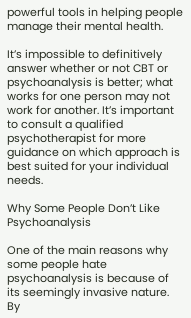powerful tools in helping people manage their mental health.

It’s impossible to definitively answer whether or not CBT or psychoanalysis is better; what works for one person may not work for another. It’s important to consult a qualified psychotherapist for more guidance on which approach is best suited for your individual needs.

Why Some People Don’t Like Psychoanalysis

One of the main reasons why some people hate psychoanalysis is because of its seemingly invasive nature. By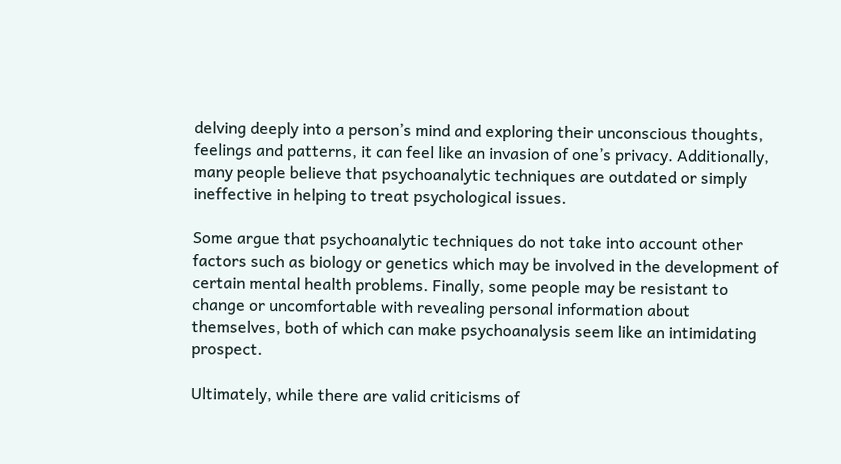delving deeply into a person’s mind and exploring their unconscious thoughts, feelings and patterns, it can feel like an invasion of one’s privacy. Additionally, many people believe that psychoanalytic techniques are outdated or simply ineffective in helping to treat psychological issues.

Some argue that psychoanalytic techniques do not take into account other factors such as biology or genetics which may be involved in the development of certain mental health problems. Finally, some people may be resistant to change or uncomfortable with revealing personal information about themselves, both of which can make psychoanalysis seem like an intimidating prospect.

Ultimately, while there are valid criticisms of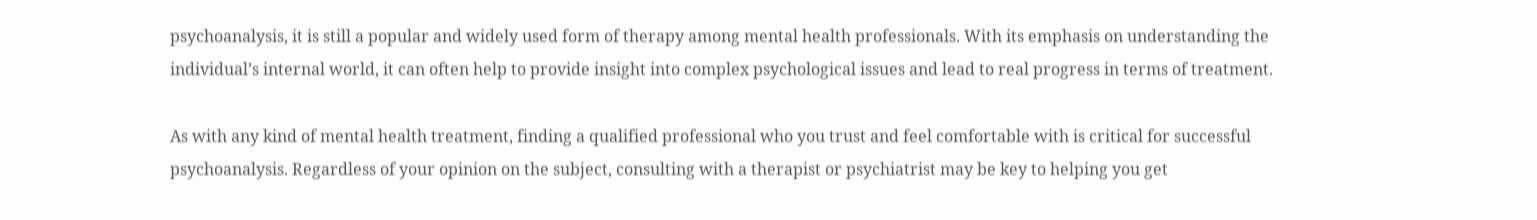psychoanalysis, it is still a popular and widely used form of therapy among mental health professionals. With its emphasis on understanding the individual’s internal world, it can often help to provide insight into complex psychological issues and lead to real progress in terms of treatment.

As with any kind of mental health treatment, finding a qualified professional who you trust and feel comfortable with is critical for successful psychoanalysis. Regardless of your opinion on the subject, consulting with a therapist or psychiatrist may be key to helping you get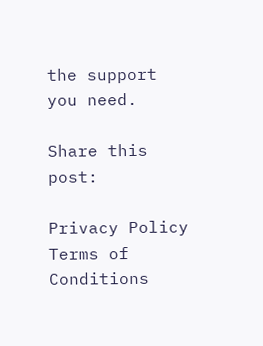the support you need.

Share this post:

Privacy Policy
Terms of Conditions